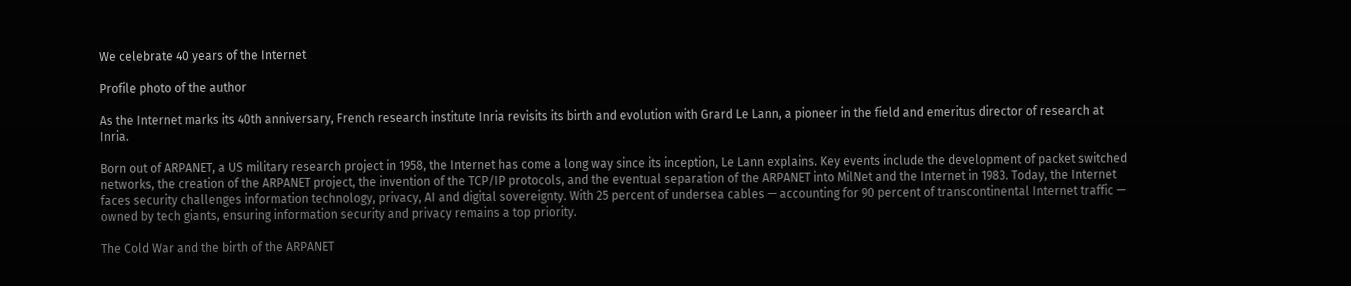We celebrate 40 years of the Internet

Profile photo of the author

As the Internet marks its 40th anniversary, French research institute Inria revisits its birth and evolution with Grard Le Lann, a pioneer in the field and emeritus director of research at Inria.

Born out of ARPANET, a US military research project in 1958, the Internet has come a long way since its inception, Le Lann explains. Key events include the development of packet switched networks, the creation of the ARPANET project, the invention of the TCP/IP protocols, and the eventual separation of the ARPANET into MilNet and the Internet in 1983. Today, the Internet faces security challenges information technology, privacy, AI and digital sovereignty. With 25 percent of undersea cables — accounting for 90 percent of transcontinental Internet traffic — owned by tech giants, ensuring information security and privacy remains a top priority.

The Cold War and the birth of the ARPANET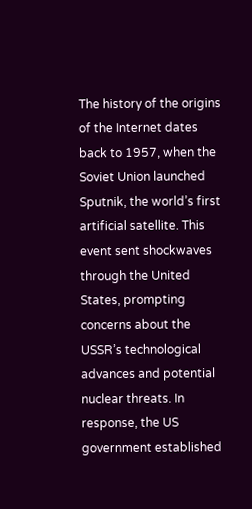The history of the origins of the Internet dates back to 1957, when the Soviet Union launched Sputnik, the world’s first artificial satellite. This event sent shockwaves through the United States, prompting concerns about the USSR’s technological advances and potential nuclear threats. In response, the US government established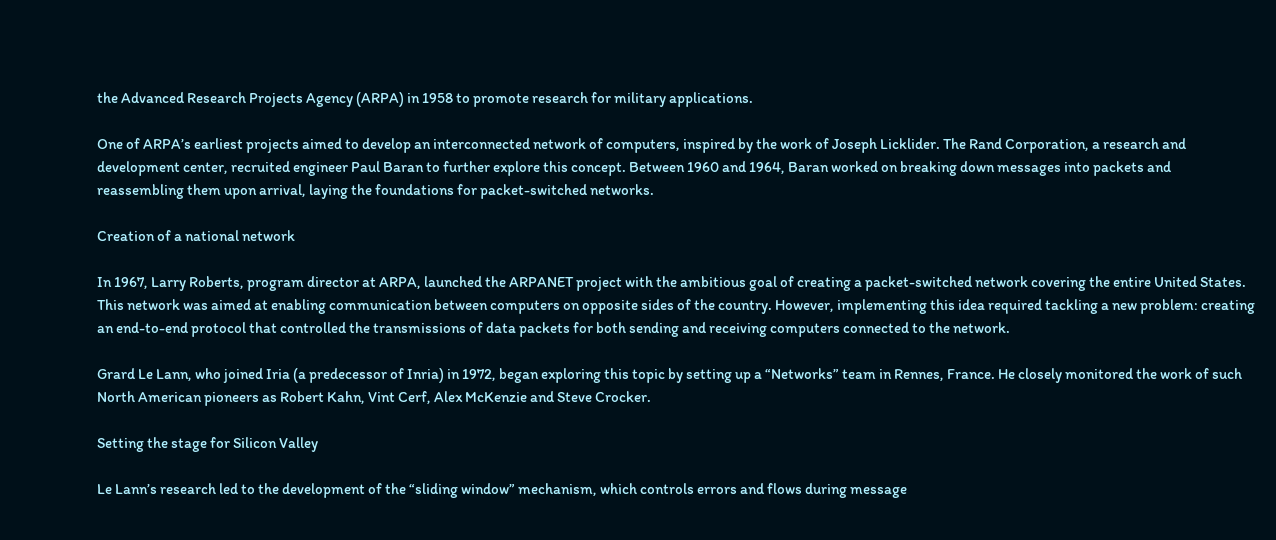the Advanced Research Projects Agency (ARPA) in 1958 to promote research for military applications.

One of ARPA’s earliest projects aimed to develop an interconnected network of computers, inspired by the work of Joseph Licklider. The Rand Corporation, a research and development center, recruited engineer Paul Baran to further explore this concept. Between 1960 and 1964, Baran worked on breaking down messages into packets and reassembling them upon arrival, laying the foundations for packet-switched networks.

Creation of a national network

In 1967, Larry Roberts, program director at ARPA, launched the ARPANET project with the ambitious goal of creating a packet-switched network covering the entire United States. This network was aimed at enabling communication between computers on opposite sides of the country. However, implementing this idea required tackling a new problem: creating an end-to-end protocol that controlled the transmissions of data packets for both sending and receiving computers connected to the network.

Grard Le Lann, who joined Iria (a predecessor of Inria) in 1972, began exploring this topic by setting up a “Networks” team in Rennes, France. He closely monitored the work of such North American pioneers as Robert Kahn, Vint Cerf, Alex McKenzie and Steve Crocker.

Setting the stage for Silicon Valley

Le Lann’s research led to the development of the “sliding window” mechanism, which controls errors and flows during message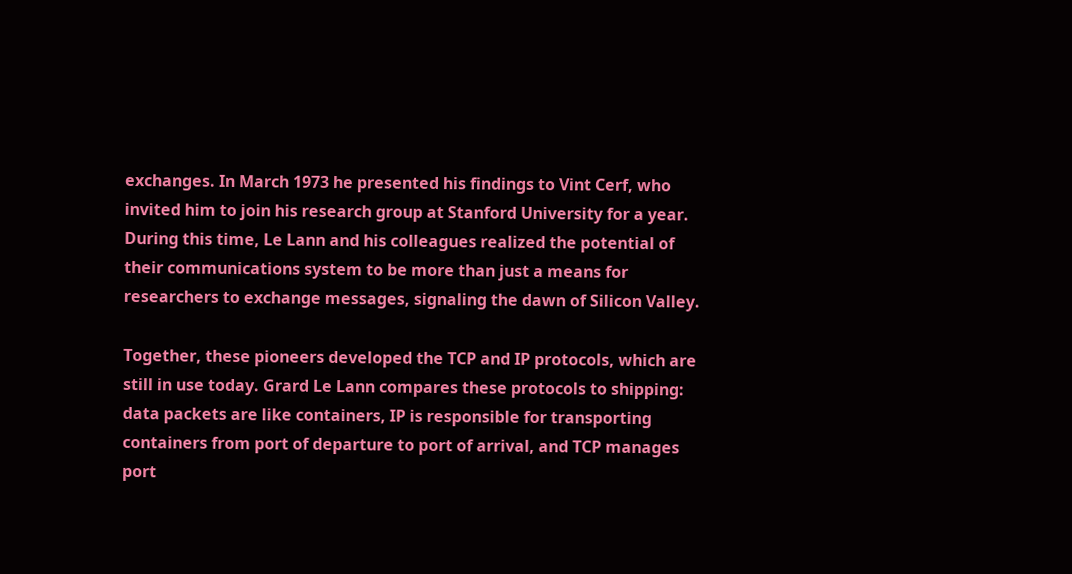exchanges. In March 1973 he presented his findings to Vint Cerf, who invited him to join his research group at Stanford University for a year. During this time, Le Lann and his colleagues realized the potential of their communications system to be more than just a means for researchers to exchange messages, signaling the dawn of Silicon Valley.

Together, these pioneers developed the TCP and IP protocols, which are still in use today. Grard Le Lann compares these protocols to shipping: data packets are like containers, IP is responsible for transporting containers from port of departure to port of arrival, and TCP manages port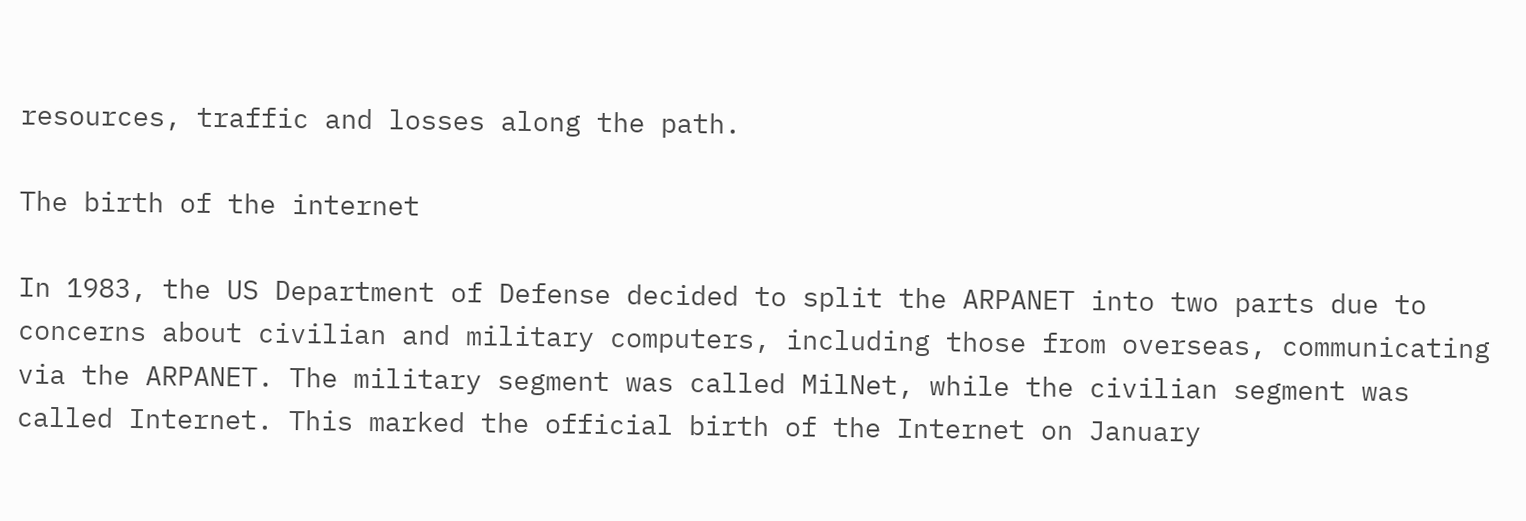resources, traffic and losses along the path.

The birth of the internet

In 1983, the US Department of Defense decided to split the ARPANET into two parts due to concerns about civilian and military computers, including those from overseas, communicating via the ARPANET. The military segment was called MilNet, while the civilian segment was called Internet. This marked the official birth of the Internet on January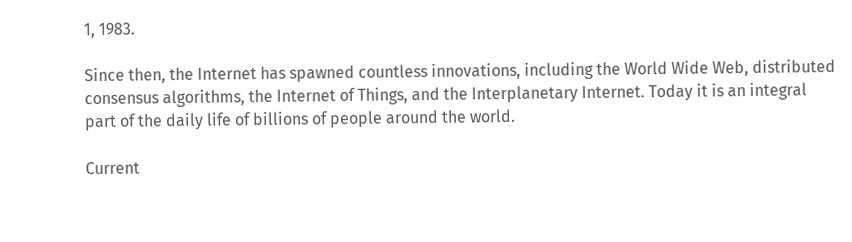1, 1983.

Since then, the Internet has spawned countless innovations, including the World Wide Web, distributed consensus algorithms, the Internet of Things, and the Interplanetary Internet. Today it is an integral part of the daily life of billions of people around the world.

Current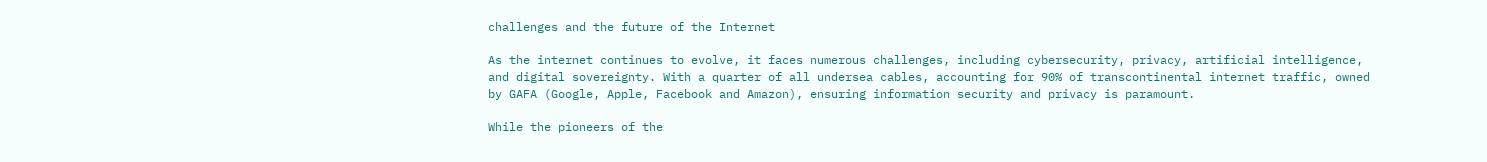challenges and the future of the Internet

As the internet continues to evolve, it faces numerous challenges, including cybersecurity, privacy, artificial intelligence, and digital sovereignty. With a quarter of all undersea cables, accounting for 90% of transcontinental internet traffic, owned by GAFA (Google, Apple, Facebook and Amazon), ensuring information security and privacy is paramount.

While the pioneers of the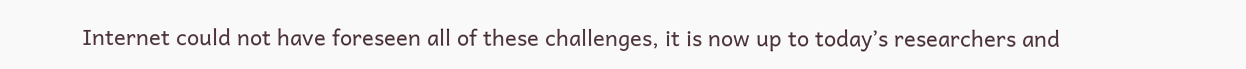Internet could not have foreseen all of these challenges, it is now up to today’s researchers and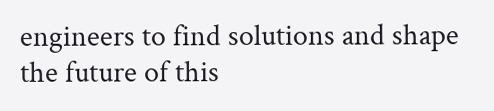engineers to find solutions and shape the future of this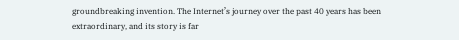groundbreaking invention. The Internet’s journey over the past 40 years has been extraordinary, and its story is far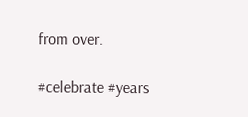from over.

#celebrate #years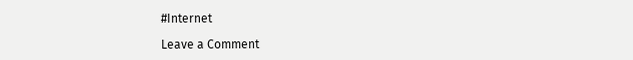#Internet

Leave a Comment